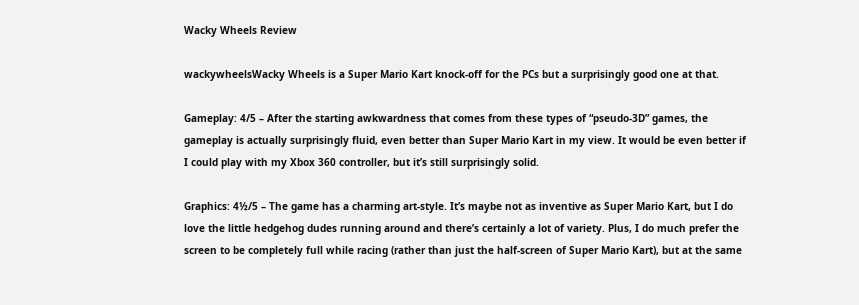Wacky Wheels Review

wackywheelsWacky Wheels is a Super Mario Kart knock-off for the PCs but a surprisingly good one at that.

Gameplay: 4/5 – After the starting awkwardness that comes from these types of “pseudo-3D” games, the gameplay is actually surprisingly fluid, even better than Super Mario Kart in my view. It would be even better if I could play with my Xbox 360 controller, but it’s still surprisingly solid.

Graphics: 4½/5 – The game has a charming art-style. It’s maybe not as inventive as Super Mario Kart, but I do love the little hedgehog dudes running around and there’s certainly a lot of variety. Plus, I do much prefer the screen to be completely full while racing (rather than just the half-screen of Super Mario Kart), but at the same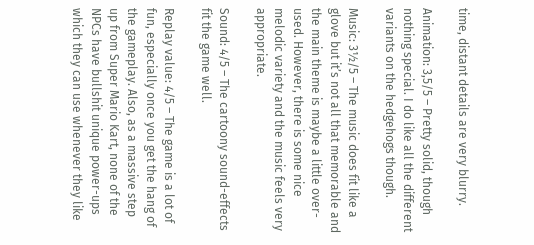time, distant details are very blurry.

Animation: 3,5/5 – Pretty solid, though nothing special. I do like all the different variants on the hedgehogs though.

Music: 3½/5 – The music does fit like a glove but it’s not all that memorable and the main theme is maybe a little over-used. However, there is some nice melodic variety and the music feels very appropriate.

Sound: 4/5 – The cartoony sound-effects fit the game well.

Replay value: 4/5 – The game is a lot of fun, especially once you get the hang of the gameplay. Also, as a massive step up from Super Mario Kart, none of the NPCs have bullshit unique power-ups which they can use whenever they like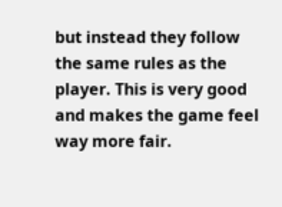but instead they follow the same rules as the player. This is very good and makes the game feel way more fair.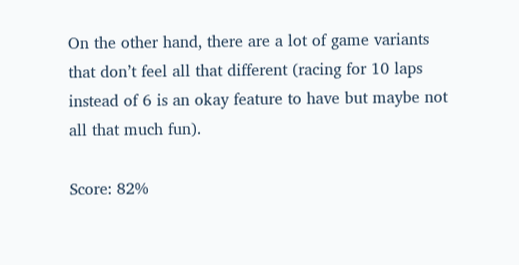On the other hand, there are a lot of game variants that don’t feel all that different (racing for 10 laps instead of 6 is an okay feature to have but maybe not all that much fun).

Score: 82%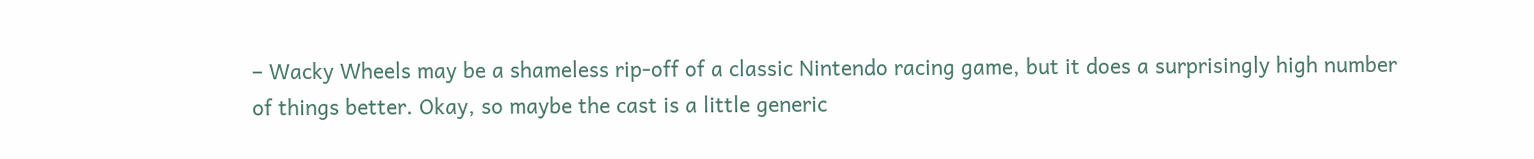– Wacky Wheels may be a shameless rip-off of a classic Nintendo racing game, but it does a surprisingly high number of things better. Okay, so maybe the cast is a little generic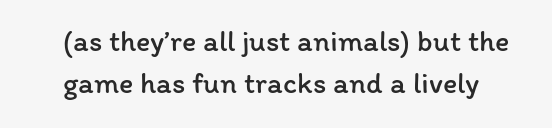(as they’re all just animals) but the game has fun tracks and a lively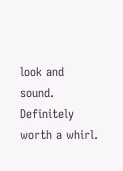look and sound. Definitely worth a whirl.